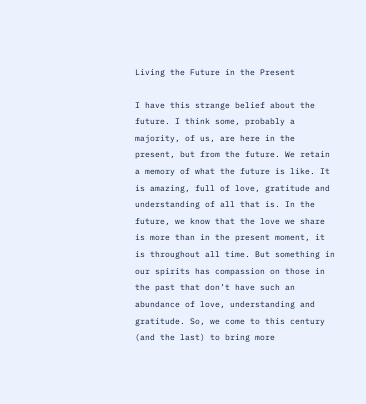Living the Future in the Present

I have this strange belief about the future. I think some, probably a majority, of us, are here in the present, but from the future. We retain a memory of what the future is like. It is amazing, full of love, gratitude and understanding of all that is. In the future, we know that the love we share is more than in the present moment, it is throughout all time. But something in our spirits has compassion on those in the past that don’t have such an abundance of love, understanding and gratitude. So, we come to this century (and the last) to bring more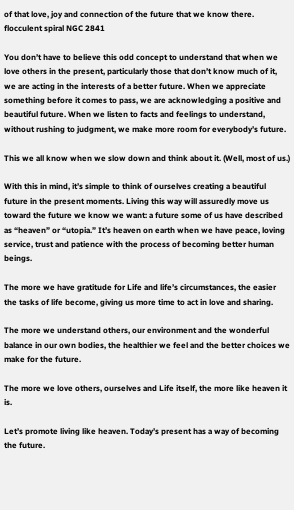of that love, joy and connection of the future that we know there. flocculent spiral NGC 2841

You don’t have to believe this odd concept to understand that when we love others in the present, particularly those that don’t know much of it, we are acting in the interests of a better future. When we appreciate something before it comes to pass, we are acknowledging a positive and beautiful future. When we listen to facts and feelings to understand, without rushing to judgment, we make more room for everybody’s future.

This we all know when we slow down and think about it. (Well, most of us.)

With this in mind, it’s simple to think of ourselves creating a beautiful future in the present moments. Living this way will assuredly move us toward the future we know we want: a future some of us have described as “heaven” or “utopia.” It’s heaven on earth when we have peace, loving service, trust and patience with the process of becoming better human beings.

The more we have gratitude for Life and life’s circumstances, the easier the tasks of life become, giving us more time to act in love and sharing.

The more we understand others, our environment and the wonderful balance in our own bodies, the healthier we feel and the better choices we make for the future.

The more we love others, ourselves and Life itself, the more like heaven it is.

Let’s promote living like heaven. Today’s present has a way of becoming the future.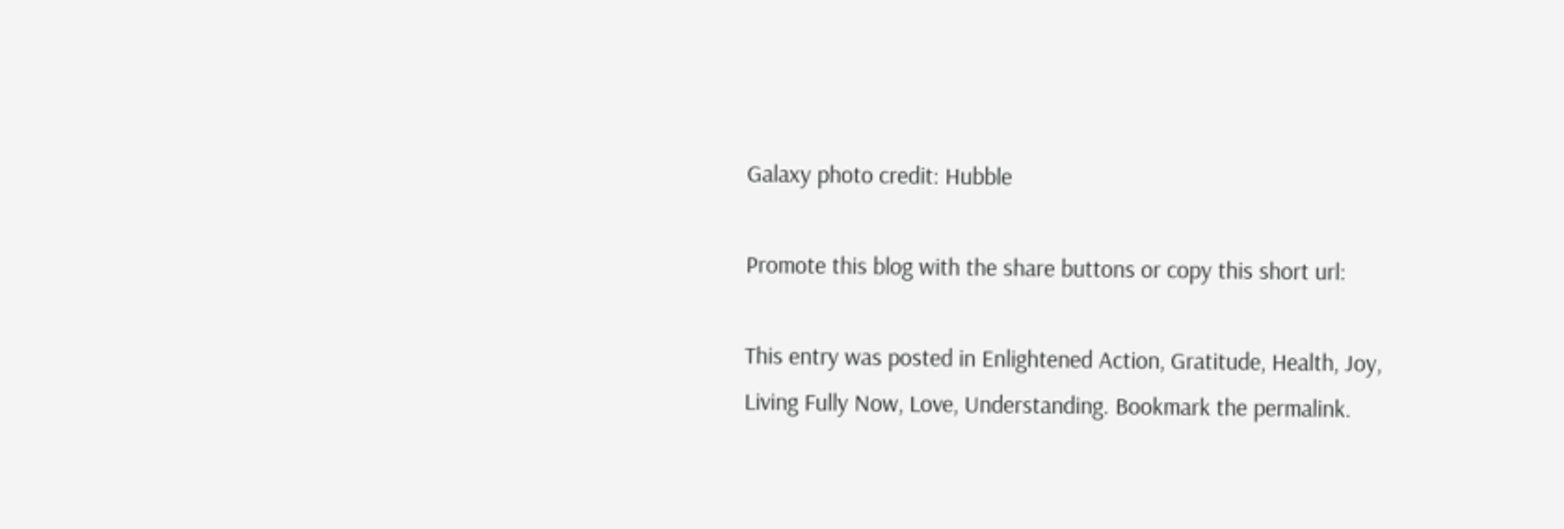Galaxy photo credit: Hubble

Promote this blog with the share buttons or copy this short url:

This entry was posted in Enlightened Action, Gratitude, Health, Joy, Living Fully Now, Love, Understanding. Bookmark the permalink.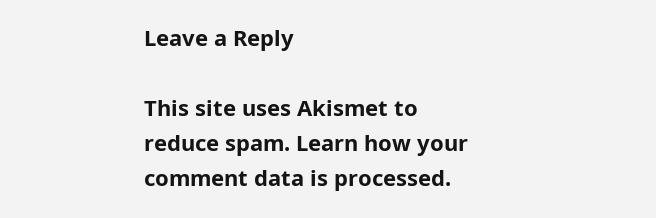Leave a Reply

This site uses Akismet to reduce spam. Learn how your comment data is processed.